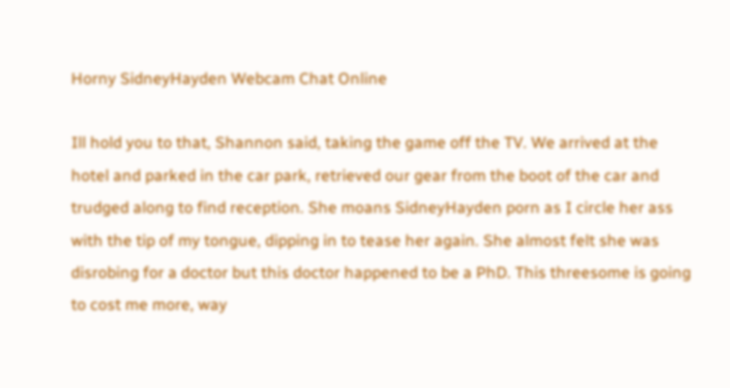Horny SidneyHayden Webcam Chat Online

Ill hold you to that, Shannon said, taking the game off the TV. We arrived at the hotel and parked in the car park, retrieved our gear from the boot of the car and trudged along to find reception. She moans SidneyHayden porn as I circle her ass with the tip of my tongue, dipping in to tease her again. She almost felt she was disrobing for a doctor but this doctor happened to be a PhD. This threesome is going to cost me more, way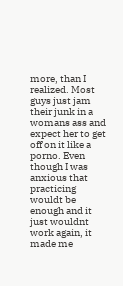more, than I realized. Most guys just jam their junk in a womans ass and expect her to get off on it like a porno. Even though I was anxious that practicing wouldt be enough and it just wouldnt work again, it made me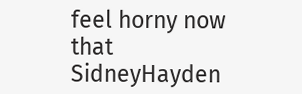feel horny now that SidneyHayden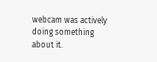webcam was actively doing something about it.